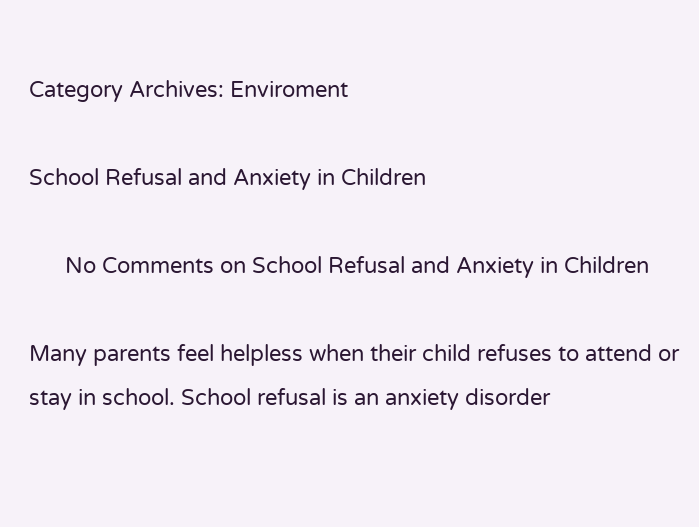Category Archives: Enviroment

School Refusal and Anxiety in Children

      No Comments on School Refusal and Anxiety in Children

Many parents feel helpless when their child refuses to attend or stay in school. School refusal is an anxiety disorder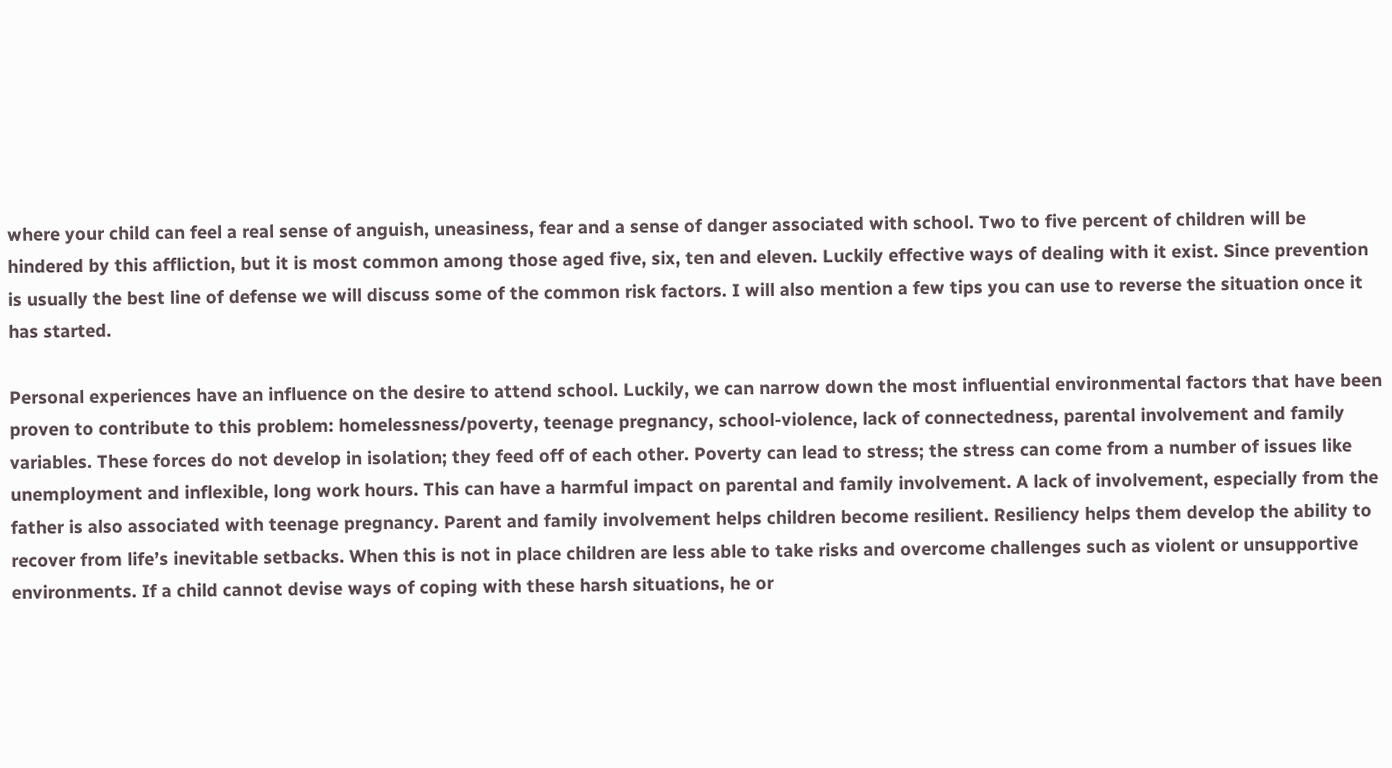where your child can feel a real sense of anguish, uneasiness, fear and a sense of danger associated with school. Two to five percent of children will be hindered by this affliction, but it is most common among those aged five, six, ten and eleven. Luckily effective ways of dealing with it exist. Since prevention is usually the best line of defense we will discuss some of the common risk factors. I will also mention a few tips you can use to reverse the situation once it has started.

Personal experiences have an influence on the desire to attend school. Luckily, we can narrow down the most influential environmental factors that have been proven to contribute to this problem: homelessness/poverty, teenage pregnancy, school-violence, lack of connectedness, parental involvement and family variables. These forces do not develop in isolation; they feed off of each other. Poverty can lead to stress; the stress can come from a number of issues like unemployment and inflexible, long work hours. This can have a harmful impact on parental and family involvement. A lack of involvement, especially from the father is also associated with teenage pregnancy. Parent and family involvement helps children become resilient. Resiliency helps them develop the ability to recover from life’s inevitable setbacks. When this is not in place children are less able to take risks and overcome challenges such as violent or unsupportive environments. If a child cannot devise ways of coping with these harsh situations, he or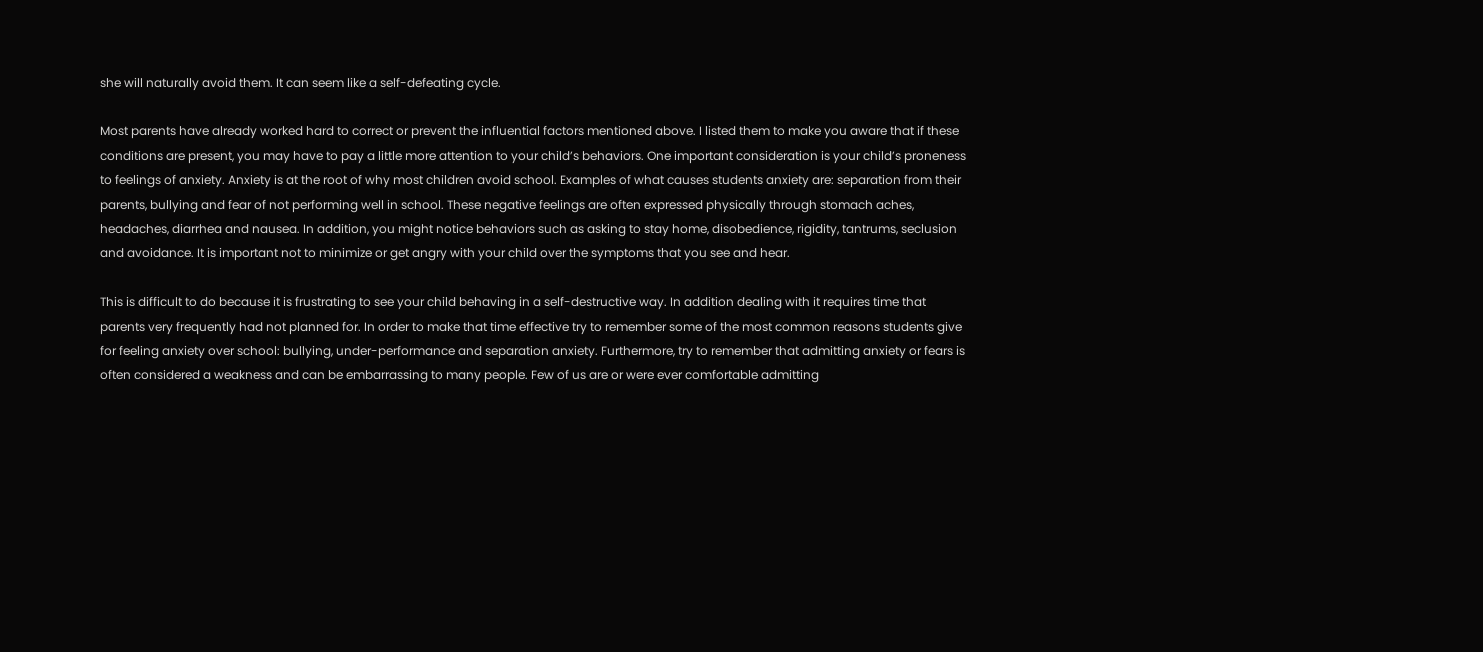she will naturally avoid them. It can seem like a self-defeating cycle.

Most parents have already worked hard to correct or prevent the influential factors mentioned above. I listed them to make you aware that if these conditions are present, you may have to pay a little more attention to your child’s behaviors. One important consideration is your child’s proneness to feelings of anxiety. Anxiety is at the root of why most children avoid school. Examples of what causes students anxiety are: separation from their parents, bullying and fear of not performing well in school. These negative feelings are often expressed physically through stomach aches, headaches, diarrhea and nausea. In addition, you might notice behaviors such as asking to stay home, disobedience, rigidity, tantrums, seclusion and avoidance. It is important not to minimize or get angry with your child over the symptoms that you see and hear.

This is difficult to do because it is frustrating to see your child behaving in a self-destructive way. In addition dealing with it requires time that parents very frequently had not planned for. In order to make that time effective try to remember some of the most common reasons students give for feeling anxiety over school: bullying, under-performance and separation anxiety. Furthermore, try to remember that admitting anxiety or fears is often considered a weakness and can be embarrassing to many people. Few of us are or were ever comfortable admitting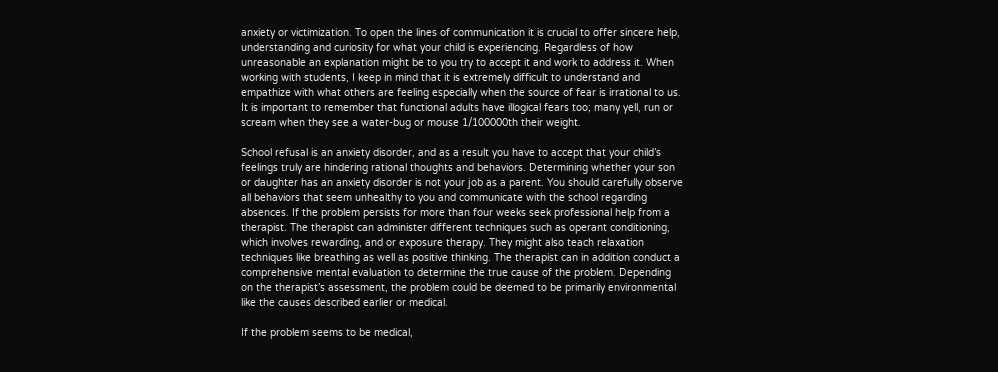anxiety or victimization. To open the lines of communication it is crucial to offer sincere help, understanding and curiosity for what your child is experiencing. Regardless of how unreasonable an explanation might be to you try to accept it and work to address it. When working with students, I keep in mind that it is extremely difficult to understand and empathize with what others are feeling especially when the source of fear is irrational to us. It is important to remember that functional adults have illogical fears too; many yell, run or scream when they see a water-bug or mouse 1/100000th their weight.

School refusal is an anxiety disorder, and as a result you have to accept that your child’s feelings truly are hindering rational thoughts and behaviors. Determining whether your son or daughter has an anxiety disorder is not your job as a parent. You should carefully observe all behaviors that seem unhealthy to you and communicate with the school regarding absences. If the problem persists for more than four weeks seek professional help from a therapist. The therapist can administer different techniques such as operant conditioning, which involves rewarding, and or exposure therapy. They might also teach relaxation techniques like breathing as well as positive thinking. The therapist can in addition conduct a comprehensive mental evaluation to determine the true cause of the problem. Depending on the therapist’s assessment, the problem could be deemed to be primarily environmental like the causes described earlier or medical.

If the problem seems to be medical,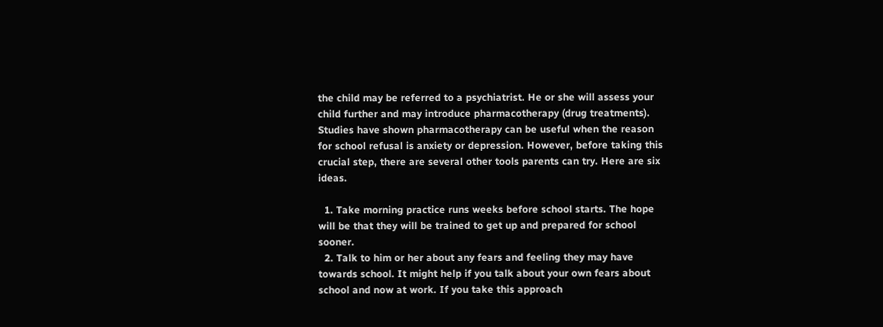the child may be referred to a psychiatrist. He or she will assess your child further and may introduce pharmacotherapy (drug treatments). Studies have shown pharmacotherapy can be useful when the reason for school refusal is anxiety or depression. However, before taking this crucial step, there are several other tools parents can try. Here are six ideas.

  1. Take morning practice runs weeks before school starts. The hope will be that they will be trained to get up and prepared for school sooner.
  2. Talk to him or her about any fears and feeling they may have towards school. It might help if you talk about your own fears about school and now at work. If you take this approach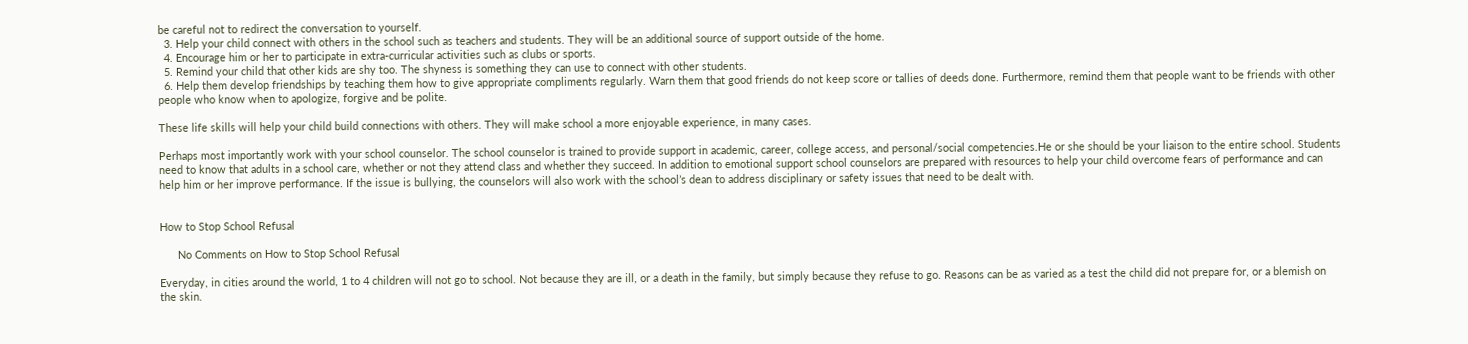be careful not to redirect the conversation to yourself.
  3. Help your child connect with others in the school such as teachers and students. They will be an additional source of support outside of the home.
  4. Encourage him or her to participate in extra-curricular activities such as clubs or sports.
  5. Remind your child that other kids are shy too. The shyness is something they can use to connect with other students.
  6. Help them develop friendships by teaching them how to give appropriate compliments regularly. Warn them that good friends do not keep score or tallies of deeds done. Furthermore, remind them that people want to be friends with other people who know when to apologize, forgive and be polite.

These life skills will help your child build connections with others. They will make school a more enjoyable experience, in many cases.

Perhaps most importantly work with your school counselor. The school counselor is trained to provide support in academic, career, college access, and personal/social competencies.He or she should be your liaison to the entire school. Students need to know that adults in a school care, whether or not they attend class and whether they succeed. In addition to emotional support school counselors are prepared with resources to help your child overcome fears of performance and can help him or her improve performance. If the issue is bullying, the counselors will also work with the school’s dean to address disciplinary or safety issues that need to be dealt with.


How to Stop School Refusal

      No Comments on How to Stop School Refusal

Everyday, in cities around the world, 1 to 4 children will not go to school. Not because they are ill, or a death in the family, but simply because they refuse to go. Reasons can be as varied as a test the child did not prepare for, or a blemish on the skin.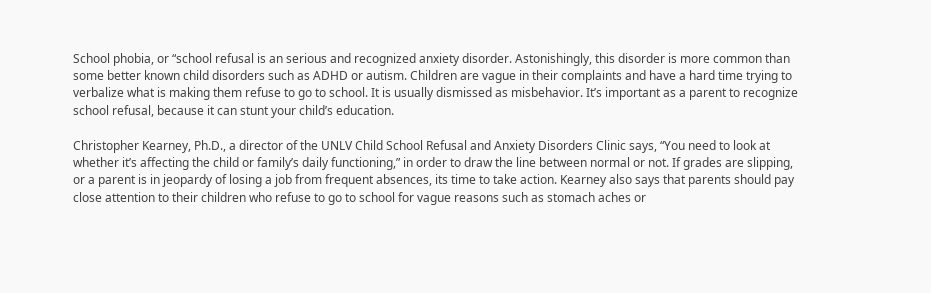School phobia, or “school refusal is an serious and recognized anxiety disorder. Astonishingly, this disorder is more common than some better known child disorders such as ADHD or autism. Children are vague in their complaints and have a hard time trying to verbalize what is making them refuse to go to school. It is usually dismissed as misbehavior. It’s important as a parent to recognize school refusal, because it can stunt your child’s education.

Christopher Kearney, Ph.D., a director of the UNLV Child School Refusal and Anxiety Disorders Clinic says, “You need to look at whether it’s affecting the child or family’s daily functioning,” in order to draw the line between normal or not. If grades are slipping, or a parent is in jeopardy of losing a job from frequent absences, its time to take action. Kearney also says that parents should pay close attention to their children who refuse to go to school for vague reasons such as stomach aches or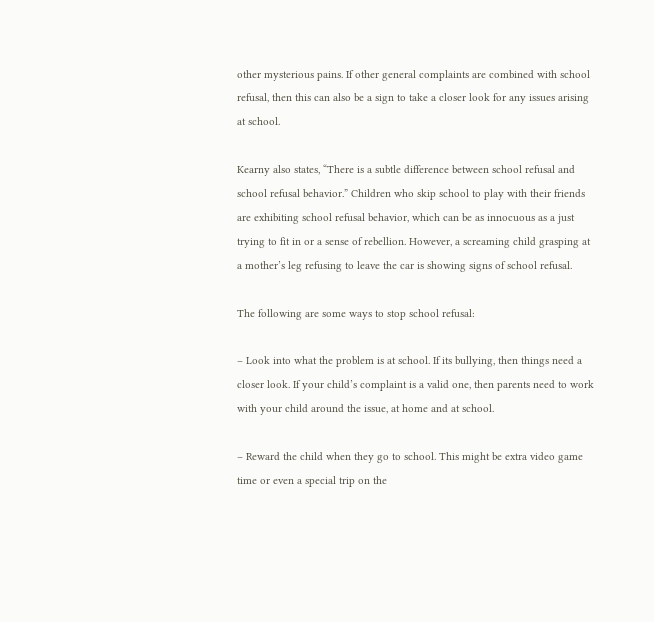other mysterious pains. If other general complaints are combined with school refusal, then this can also be a sign to take a closer look for any issues arising at school.

Kearny also states, “There is a subtle difference between school refusal and school refusal behavior.” Children who skip school to play with their friends are exhibiting school refusal behavior, which can be as innocuous as a just trying to fit in or a sense of rebellion. However, a screaming child grasping at a mother’s leg refusing to leave the car is showing signs of school refusal.

The following are some ways to stop school refusal:

– Look into what the problem is at school. If its bullying, then things need a closer look. If your child’s complaint is a valid one, then parents need to work with your child around the issue, at home and at school.

– Reward the child when they go to school. This might be extra video game time or even a special trip on the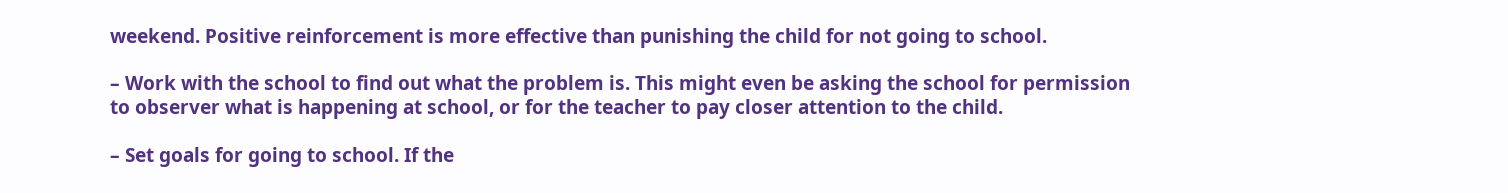weekend. Positive reinforcement is more effective than punishing the child for not going to school.

– Work with the school to find out what the problem is. This might even be asking the school for permission to observer what is happening at school, or for the teacher to pay closer attention to the child.

– Set goals for going to school. If the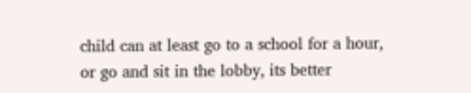child can at least go to a school for a hour, or go and sit in the lobby, its better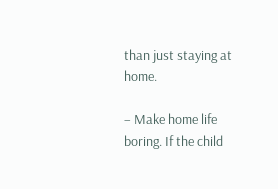than just staying at home.

– Make home life boring. If the child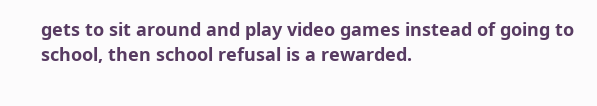gets to sit around and play video games instead of going to school, then school refusal is a rewarded.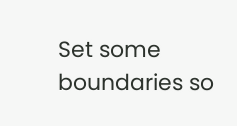Set some boundaries so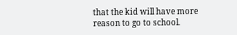that the kid will have more reason to go to school.